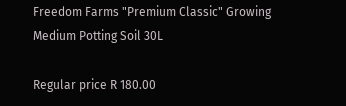Freedom Farms "Premium Classic" Growing Medium Potting Soil 30L

Regular price R 180.00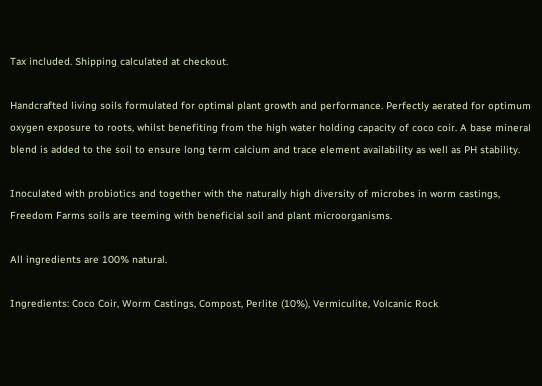Tax included. Shipping calculated at checkout.

Handcrafted living soils formulated for optimal plant growth and performance. Perfectly aerated for optimum oxygen exposure to roots, whilst benefiting from the high water holding capacity of coco coir. A base mineral blend is added to the soil to ensure long term calcium and trace element availability as well as PH stability.

Inoculated with probiotics and together with the naturally high diversity of microbes in worm castings, Freedom Farms soils are teeming with beneficial soil and plant microorganisms.

All ingredients are 100% natural.

Ingredients: Coco Coir, Worm Castings, Compost, Perlite (10%), Vermiculite, Volcanic Rock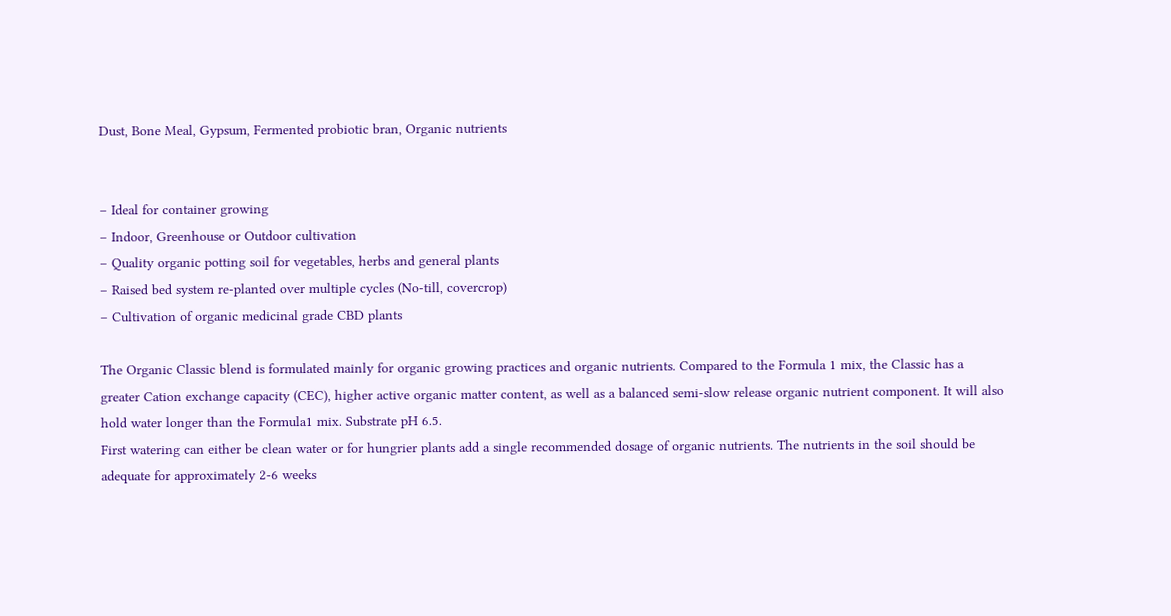Dust, Bone Meal, Gypsum, Fermented probiotic bran, Organic nutrients


– Ideal for container growing
– Indoor, Greenhouse or Outdoor cultivation
– Quality organic potting soil for vegetables, herbs and general plants
– Raised bed system re-planted over multiple cycles (No-till, covercrop)
– Cultivation of organic medicinal grade CBD plants

The Organic Classic blend is formulated mainly for organic growing practices and organic nutrients. Compared to the Formula 1 mix, the Classic has a greater Cation exchange capacity (CEC), higher active organic matter content, as well as a balanced semi-slow release organic nutrient component. It will also hold water longer than the Formula1 mix. Substrate pH 6.5.
First watering can either be clean water or for hungrier plants add a single recommended dosage of organic nutrients. The nutrients in the soil should be adequate for approximately 2-6 weeks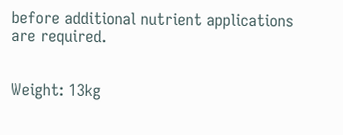before additional nutrient applications are required.


Weight: 13kg